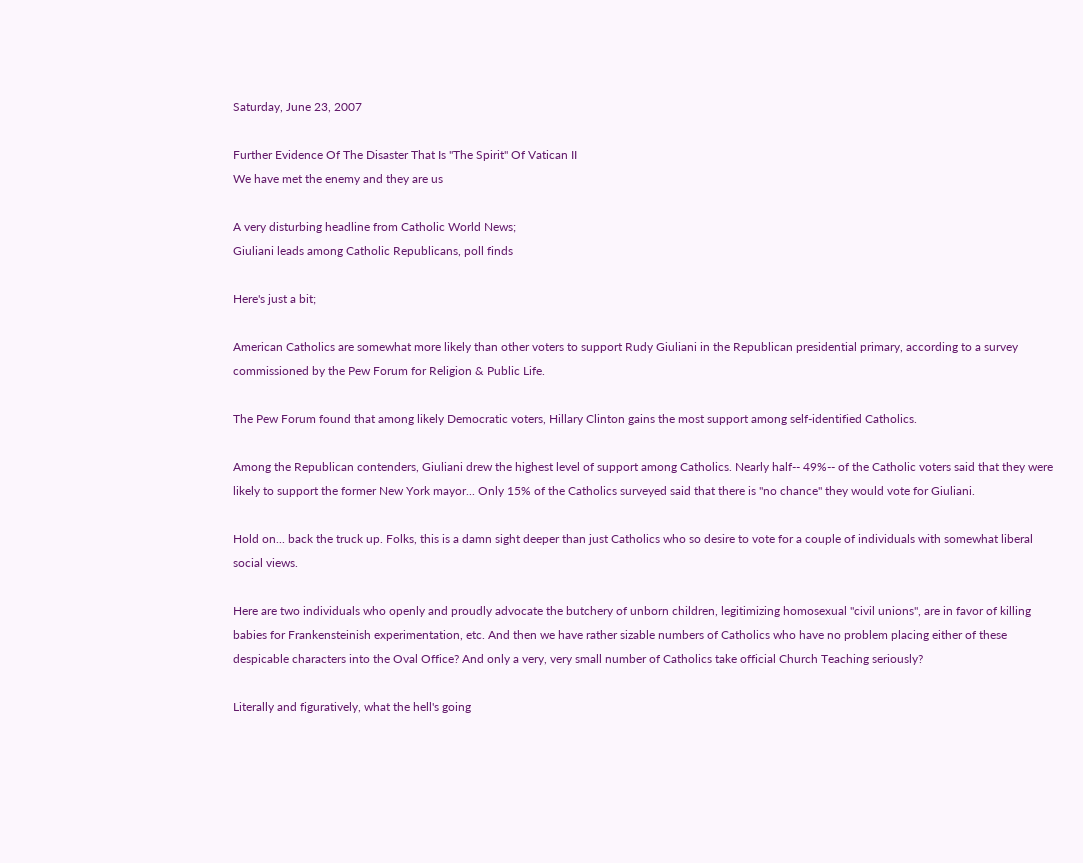Saturday, June 23, 2007

Further Evidence Of The Disaster That Is "The Spirit" Of Vatican II
We have met the enemy and they are us

A very disturbing headline from Catholic World News;
Giuliani leads among Catholic Republicans, poll finds

Here's just a bit;

American Catholics are somewhat more likely than other voters to support Rudy Giuliani in the Republican presidential primary, according to a survey commissioned by the Pew Forum for Religion & Public Life.

The Pew Forum found that among likely Democratic voters, Hillary Clinton gains the most support among self-identified Catholics.

Among the Republican contenders, Giuliani drew the highest level of support among Catholics. Nearly half-- 49%-- of the Catholic voters said that they were likely to support the former New York mayor... Only 15% of the Catholics surveyed said that there is "no chance" they would vote for Giuliani.

Hold on... back the truck up. Folks, this is a damn sight deeper than just Catholics who so desire to vote for a couple of individuals with somewhat liberal social views.

Here are two individuals who openly and proudly advocate the butchery of unborn children, legitimizing homosexual "civil unions", are in favor of killing babies for Frankensteinish experimentation, etc. And then we have rather sizable numbers of Catholics who have no problem placing either of these despicable characters into the Oval Office? And only a very, very small number of Catholics take official Church Teaching seriously?

Literally and figuratively, what the hell's going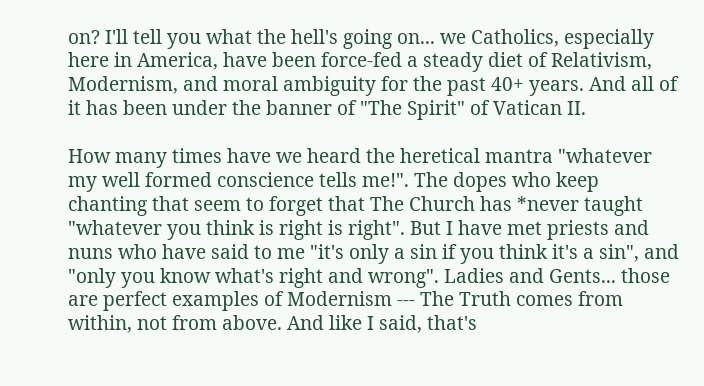on? I'll tell you what the hell's going on... we Catholics, especially here in America, have been force-fed a steady diet of Relativism, Modernism, and moral ambiguity for the past 40+ years. And all of it has been under the banner of "The Spirit" of Vatican II.

How many times have we heard the heretical mantra "whatever my well formed conscience tells me!". The dopes who keep chanting that seem to forget that The Church has *never taught "whatever you think is right is right". But I have met priests and nuns who have said to me "it's only a sin if you think it's a sin", and "only you know what's right and wrong". Ladies and Gents... those are perfect examples of Modernism --- The Truth comes from within, not from above. And like I said, that's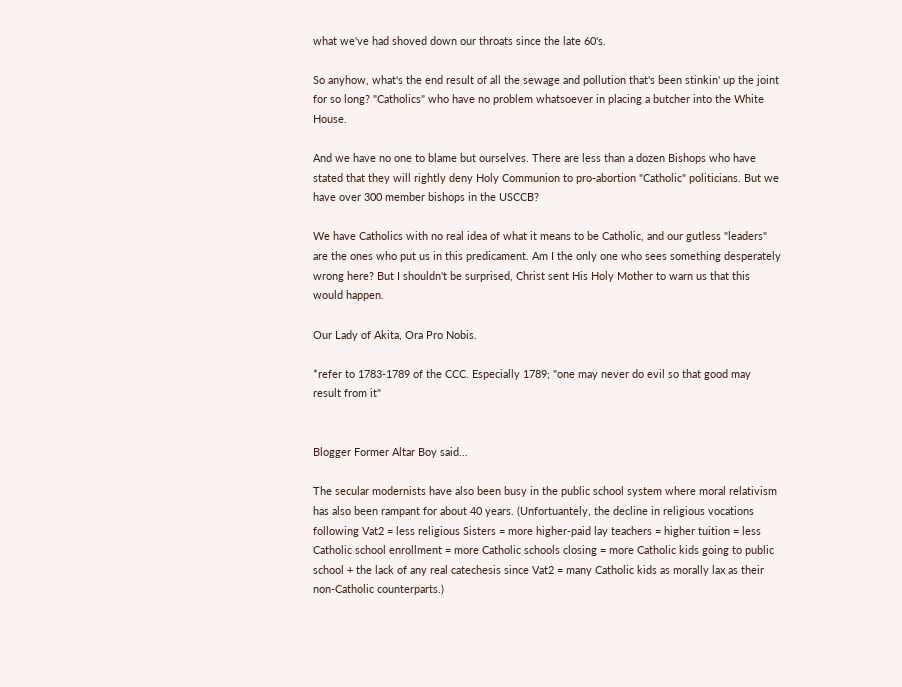what we've had shoved down our throats since the late 60's.

So anyhow, what's the end result of all the sewage and pollution that's been stinkin' up the joint for so long? "Catholics" who have no problem whatsoever in placing a butcher into the White House.

And we have no one to blame but ourselves. There are less than a dozen Bishops who have stated that they will rightly deny Holy Communion to pro-abortion "Catholic" politicians. But we have over 300 member bishops in the USCCB?

We have Catholics with no real idea of what it means to be Catholic, and our gutless "leaders" are the ones who put us in this predicament. Am I the only one who sees something desperately wrong here? But I shouldn't be surprised, Christ sent His Holy Mother to warn us that this would happen.

Our Lady of Akita, Ora Pro Nobis.

*refer to 1783-1789 of the CCC. Especially 1789; "one may never do evil so that good may result from it"


Blogger Former Altar Boy said...

The secular modernists have also been busy in the public school system where moral relativism has also been rampant for about 40 years. (Unfortuantely, the decline in religious vocations following Vat2 = less religious Sisters = more higher-paid lay teachers = higher tuition = less Catholic school enrollment = more Catholic schools closing = more Catholic kids going to public school + the lack of any real catechesis since Vat2 = many Catholic kids as morally lax as their non-Catholic counterparts.)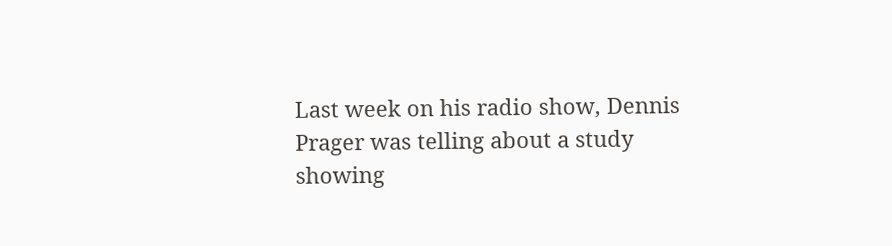Last week on his radio show, Dennis Prager was telling about a study showing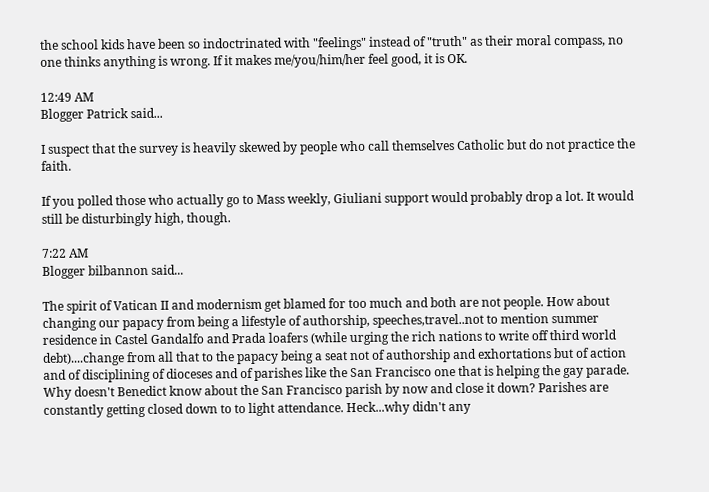the school kids have been so indoctrinated with "feelings" instead of "truth" as their moral compass, no one thinks anything is wrong. If it makes me/you/him/her feel good, it is OK.

12:49 AM
Blogger Patrick said...

I suspect that the survey is heavily skewed by people who call themselves Catholic but do not practice the faith.

If you polled those who actually go to Mass weekly, Giuliani support would probably drop a lot. It would still be disturbingly high, though.

7:22 AM
Blogger bilbannon said...

The spirit of Vatican II and modernism get blamed for too much and both are not people. How about changing our papacy from being a lifestyle of authorship, speeches,travel..not to mention summer residence in Castel Gandalfo and Prada loafers (while urging the rich nations to write off third world debt)....change from all that to the papacy being a seat not of authorship and exhortations but of action and of disciplining of dioceses and of parishes like the San Francisco one that is helping the gay parade.
Why doesn't Benedict know about the San Francisco parish by now and close it down? Parishes are constantly getting closed down to to light attendance. Heck...why didn't any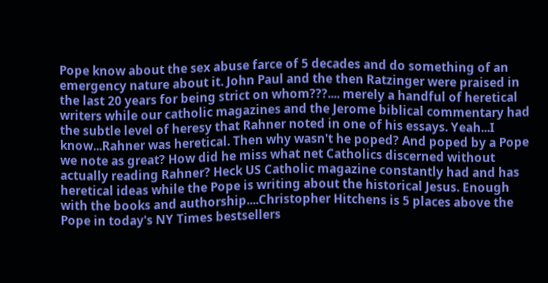Pope know about the sex abuse farce of 5 decades and do something of an emergency nature about it. John Paul and the then Ratzinger were praised in the last 20 years for being strict on whom???.... merely a handful of heretical writers while our catholic magazines and the Jerome biblical commentary had the subtle level of heresy that Rahner noted in one of his essays. Yeah...I know...Rahner was heretical. Then why wasn't he poped? And poped by a Pope we note as great? How did he miss what net Catholics discerned without actually reading Rahner? Heck US Catholic magazine constantly had and has heretical ideas while the Pope is writing about the historical Jesus. Enough with the books and authorship....Christopher Hitchens is 5 places above the Pope in today's NY Times bestsellers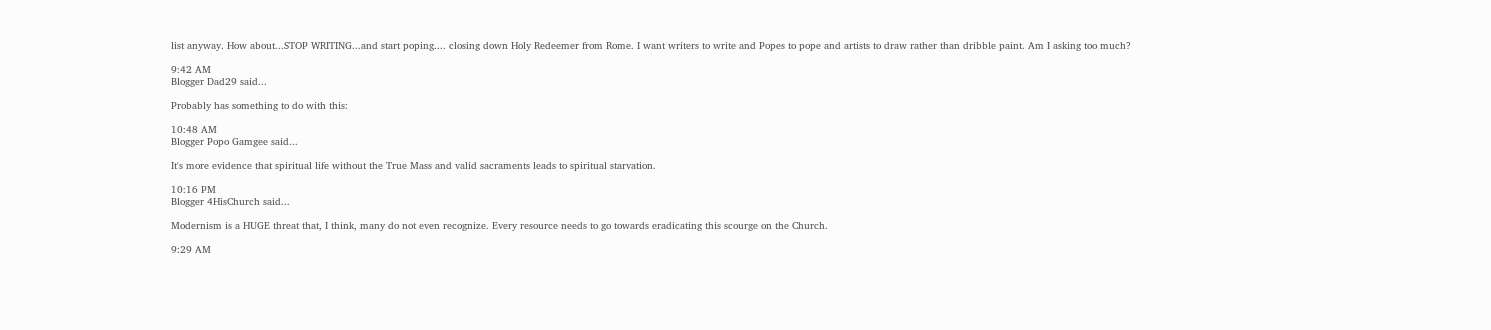list anyway. How about...STOP WRITING...and start poping.... closing down Holy Redeemer from Rome. I want writers to write and Popes to pope and artists to draw rather than dribble paint. Am I asking too much?

9:42 AM
Blogger Dad29 said...

Probably has something to do with this:

10:48 AM
Blogger Popo Gamgee said...

It's more evidence that spiritual life without the True Mass and valid sacraments leads to spiritual starvation.

10:16 PM
Blogger 4HisChurch said...

Modernism is a HUGE threat that, I think, many do not even recognize. Every resource needs to go towards eradicating this scourge on the Church.

9:29 AM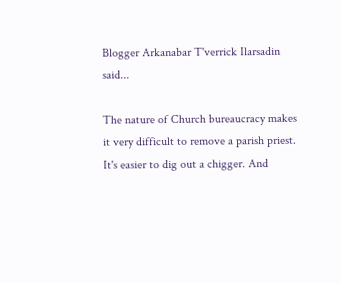Blogger Arkanabar T'verrick Ilarsadin said...

The nature of Church bureaucracy makes it very difficult to remove a parish priest. It's easier to dig out a chigger. And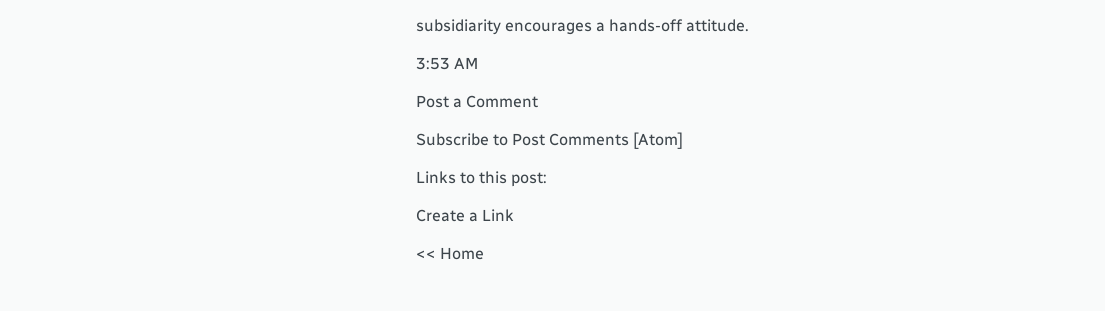subsidiarity encourages a hands-off attitude.

3:53 AM

Post a Comment

Subscribe to Post Comments [Atom]

Links to this post:

Create a Link

<< Home